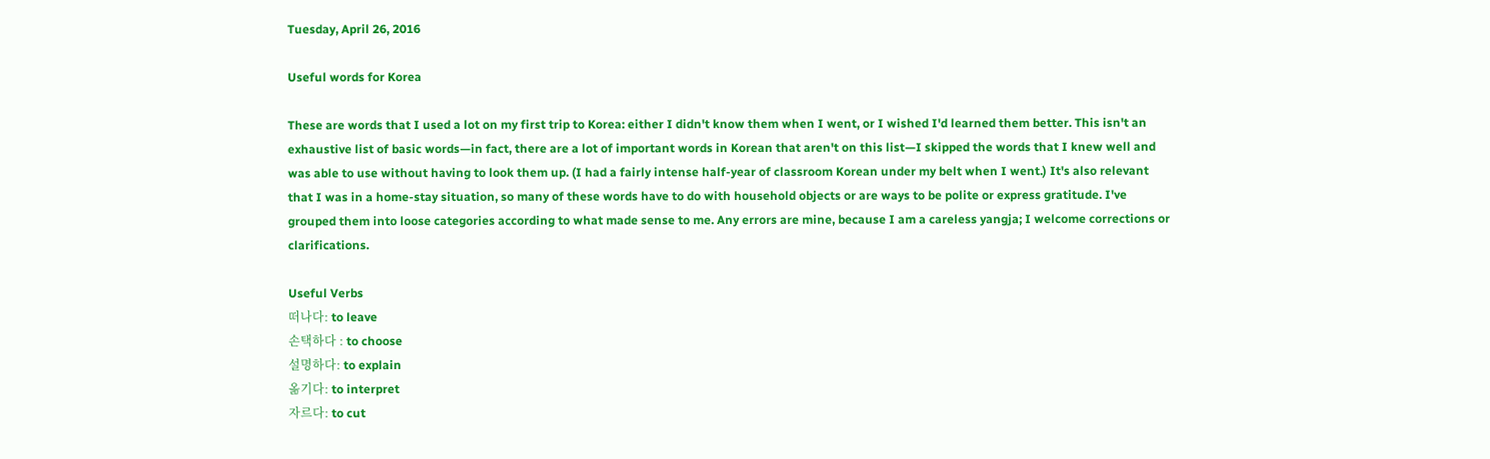Tuesday, April 26, 2016

Useful words for Korea

These are words that I used a lot on my first trip to Korea: either I didn't know them when I went, or I wished I'd learned them better. This isn't an exhaustive list of basic words—in fact, there are a lot of important words in Korean that aren't on this list—I skipped the words that I knew well and was able to use without having to look them up. (I had a fairly intense half-year of classroom Korean under my belt when I went.) It's also relevant that I was in a home-stay situation, so many of these words have to do with household objects or are ways to be polite or express gratitude. I've grouped them into loose categories according to what made sense to me. Any errors are mine, because I am a careless yangja; I welcome corrections or clarifications.

Useful Verbs
떠나다: to leave
손택하다 : to choose
설명하다: to explain
옮기다: to interpret
자르다: to cut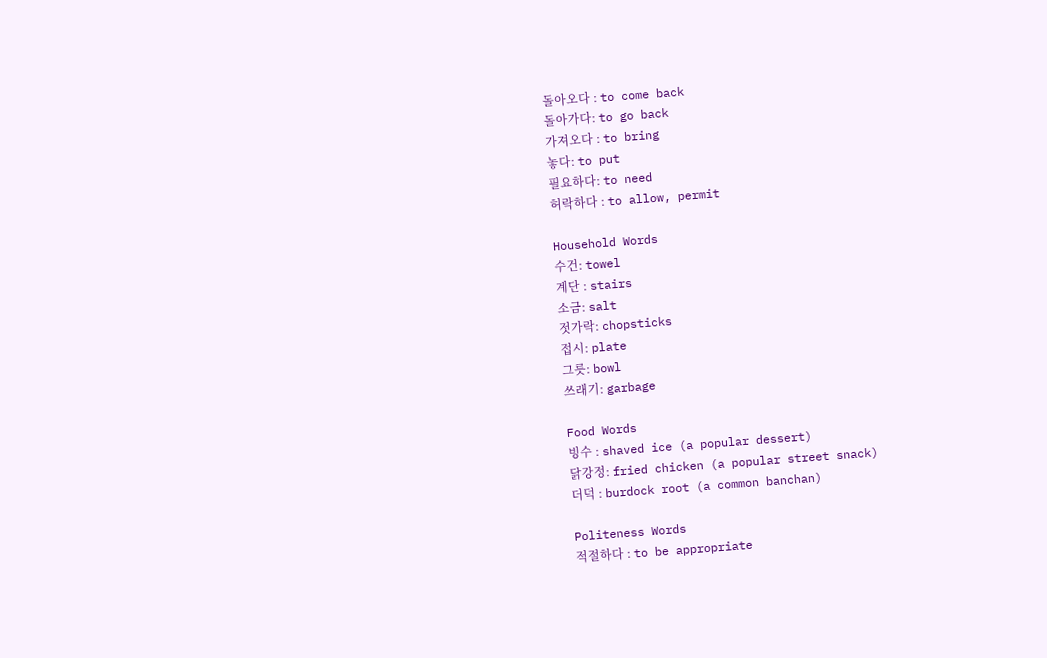돌아오다 : to come back
돌아가다: to go back
가져오다 : to bring
놓다: to put
필요하다: to need
허락하다 : to allow, permit

Household Words
수건: towel
계단 : stairs
소금: salt
젓가락: chopsticks
접시: plate
그릇: bowl
쓰래기: garbage

Food Words
빙수 : shaved ice (a popular dessert)
닭강정: fried chicken (a popular street snack)
더덕 : burdock root (a common banchan)

Politeness Words
적절하다 : to be appropriate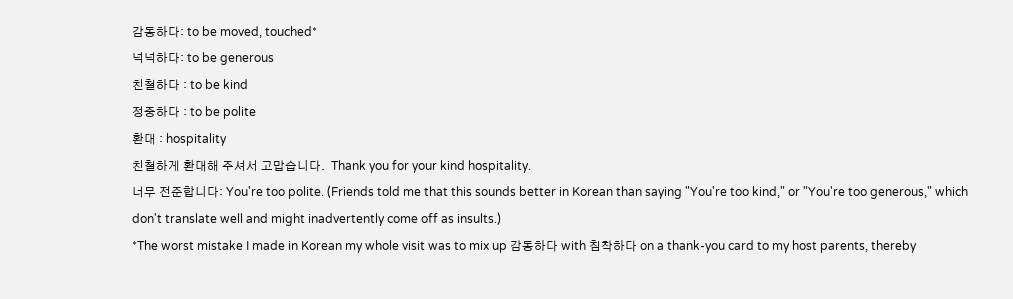감동하다: to be moved, touched*
넉넉하다: to be generous
친철하다 : to be kind
정중하다 : to be polite
환대 : hospitality
친철하게 환대해 주셔서 고맙습니다.  Thank you for your kind hospitality.
너무 전준합니다: You're too polite. (Friends told me that this sounds better in Korean than saying "You're too kind," or "You're too generous," which don't translate well and might inadvertently come off as insults.)
*The worst mistake I made in Korean my whole visit was to mix up 감동하다 with 침착하다 on a thank-you card to my host parents, thereby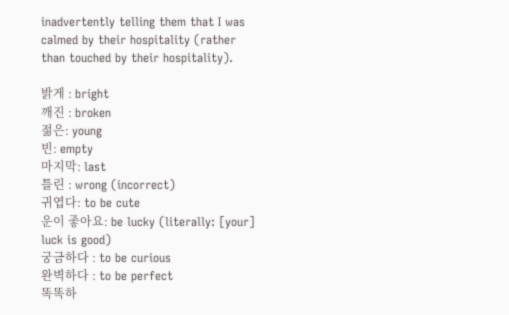inadvertently telling them that I was calmed by their hospitality (rather than touched by their hospitality).

밝게 : bright
깨진 : broken
젊은: young
빈: empty
마지막: last
틀린 : wrong (incorrect)
귀엽다: to be cute
운이 좋아요: be lucky (literally: [your] luck is good)
궁금하다 : to be curious
완벽하다 : to be perfect
똑똑하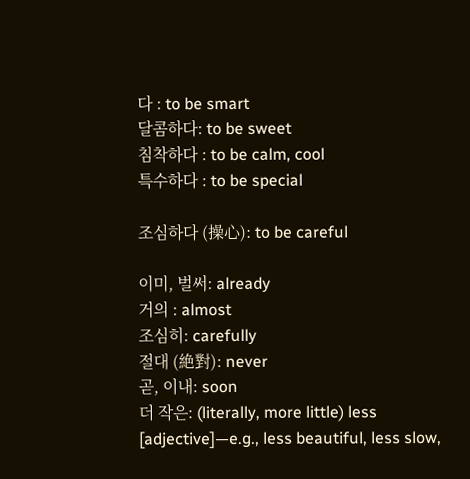다 : to be smart
달콤하다: to be sweet
침착하다 : to be calm, cool
특수하다 : to be special

조심하다 (操心): to be careful

이미, 벌써: already
거의 : almost
조심히: carefully
절대 (絶對): never
곧, 이내: soon
더 작은: (literally, more little) less [adjective]—e.g., less beautiful, less slow,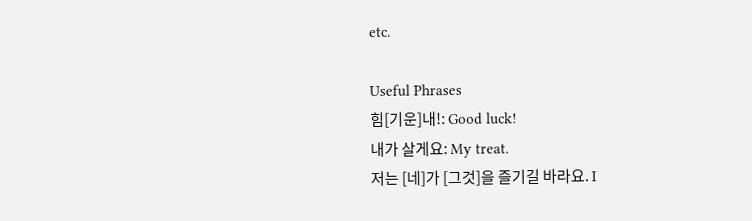etc.

Useful Phrases
힘[기운]내!: Good luck!
내가 살게요: My treat.
저는 [네]가 [그것]을 즐기길 바라요. I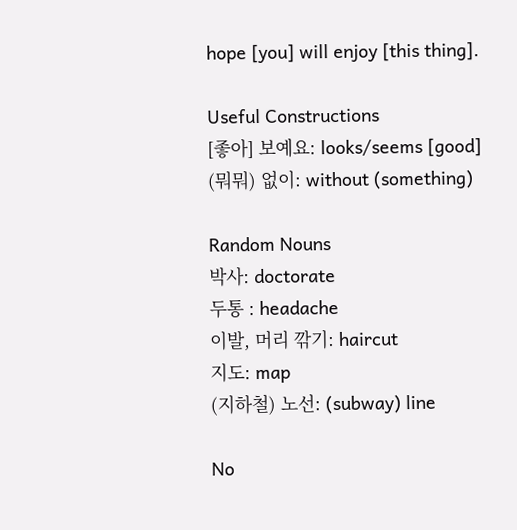hope [you] will enjoy [this thing].

Useful Constructions
[좋아] 보예요: looks/seems [good]
(뭐뭐) 없이: without (something)

Random Nouns
박사: doctorate
두통 : headache
이발, 머리 깎기: haircut
지도: map
(지하철) 노선: (subway) line

No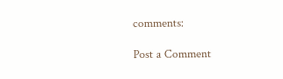comments:

Post a Comment